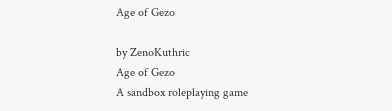Age of Gezo

by ZenoKuthric
Age of Gezo
A sandbox roleplaying game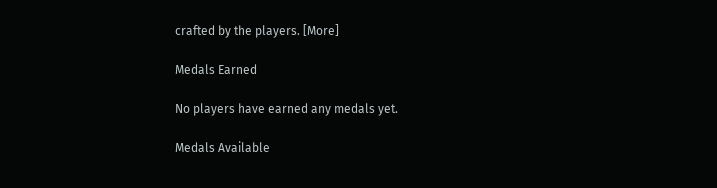crafted by the players. [More]

Medals Earned

No players have earned any medals yet.

Medals Available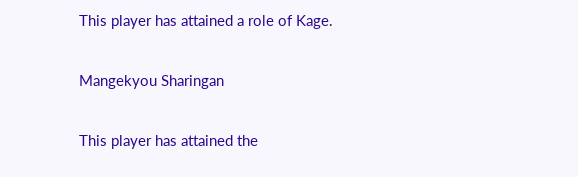This player has attained a role of Kage.

Mangekyou Sharingan

This player has attained the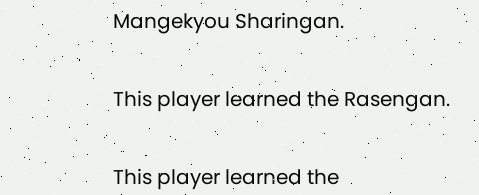Mangekyou Sharingan.


This player learned the Rasengan.


This player learned the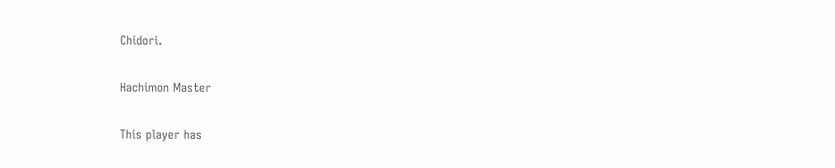Chidori.

Hachimon Master

This player has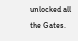unlocked all the Gates.